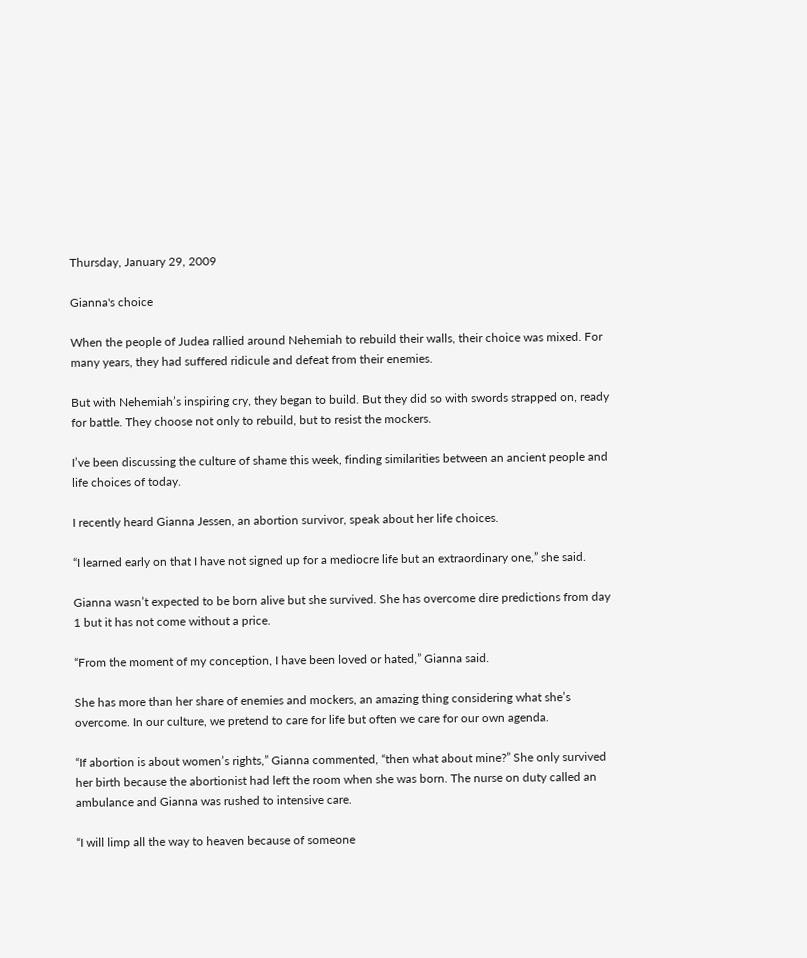Thursday, January 29, 2009

Gianna's choice

When the people of Judea rallied around Nehemiah to rebuild their walls, their choice was mixed. For many years, they had suffered ridicule and defeat from their enemies.

But with Nehemiah’s inspiring cry, they began to build. But they did so with swords strapped on, ready for battle. They choose not only to rebuild, but to resist the mockers.

I’ve been discussing the culture of shame this week, finding similarities between an ancient people and life choices of today.

I recently heard Gianna Jessen, an abortion survivor, speak about her life choices.

“I learned early on that I have not signed up for a mediocre life but an extraordinary one,” she said.

Gianna wasn’t expected to be born alive but she survived. She has overcome dire predictions from day 1 but it has not come without a price.

“From the moment of my conception, I have been loved or hated,” Gianna said.

She has more than her share of enemies and mockers, an amazing thing considering what she’s overcome. In our culture, we pretend to care for life but often we care for our own agenda.

“If abortion is about women’s rights,” Gianna commented, “then what about mine?” She only survived her birth because the abortionist had left the room when she was born. The nurse on duty called an ambulance and Gianna was rushed to intensive care.

“I will limp all the way to heaven because of someone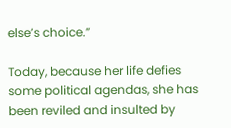else’s choice.”

Today, because her life defies some political agendas, she has been reviled and insulted by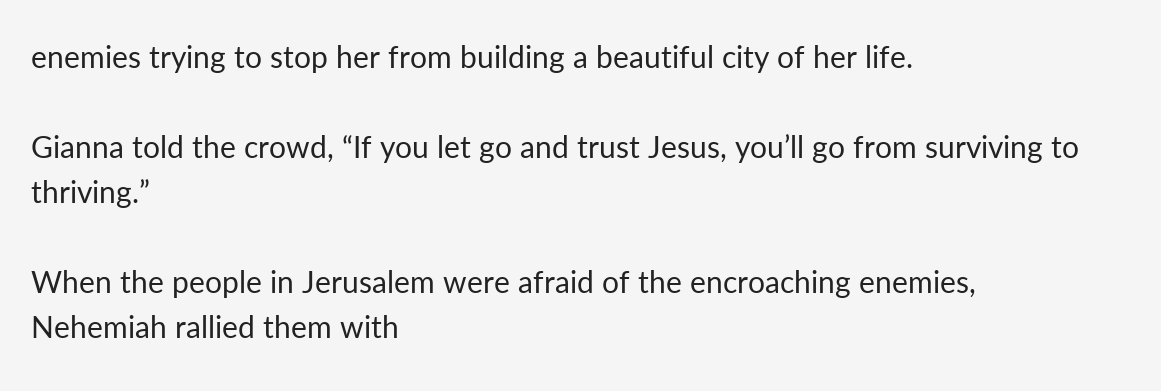enemies trying to stop her from building a beautiful city of her life.

Gianna told the crowd, “If you let go and trust Jesus, you’ll go from surviving to thriving.”

When the people in Jerusalem were afraid of the encroaching enemies, Nehemiah rallied them with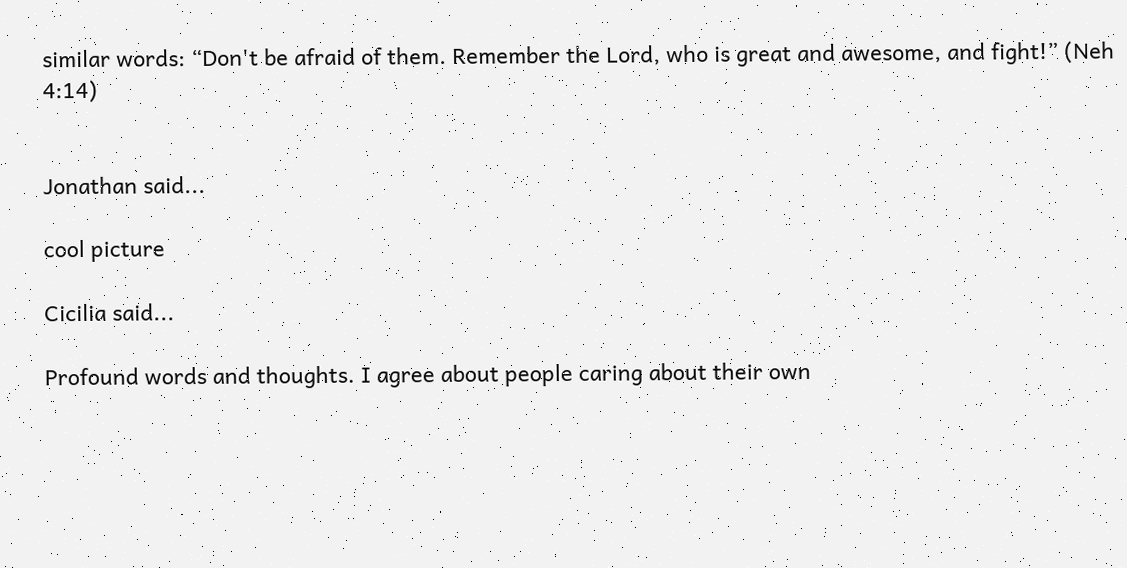similar words: “Don't be afraid of them. Remember the Lord, who is great and awesome, and fight!” (Neh 4:14)


Jonathan said...

cool picture

Cicilia said...

Profound words and thoughts. I agree about people caring about their own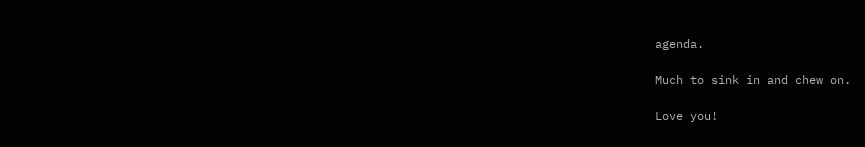agenda.

Much to sink in and chew on.

Love you!